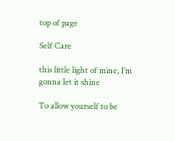top of page

Self Care

this little light of mine, I’m gonna let it shine

To allow yourself to be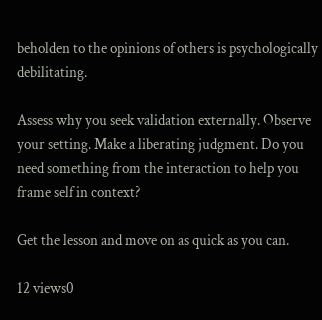beholden to the opinions of others is psychologically debilitating.

Assess why you seek validation externally. Observe your setting. Make a liberating judgment. Do you need something from the interaction to help you frame self in context?

Get the lesson and move on as quick as you can.

12 views0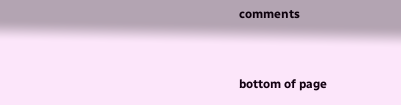comments


bottom of page